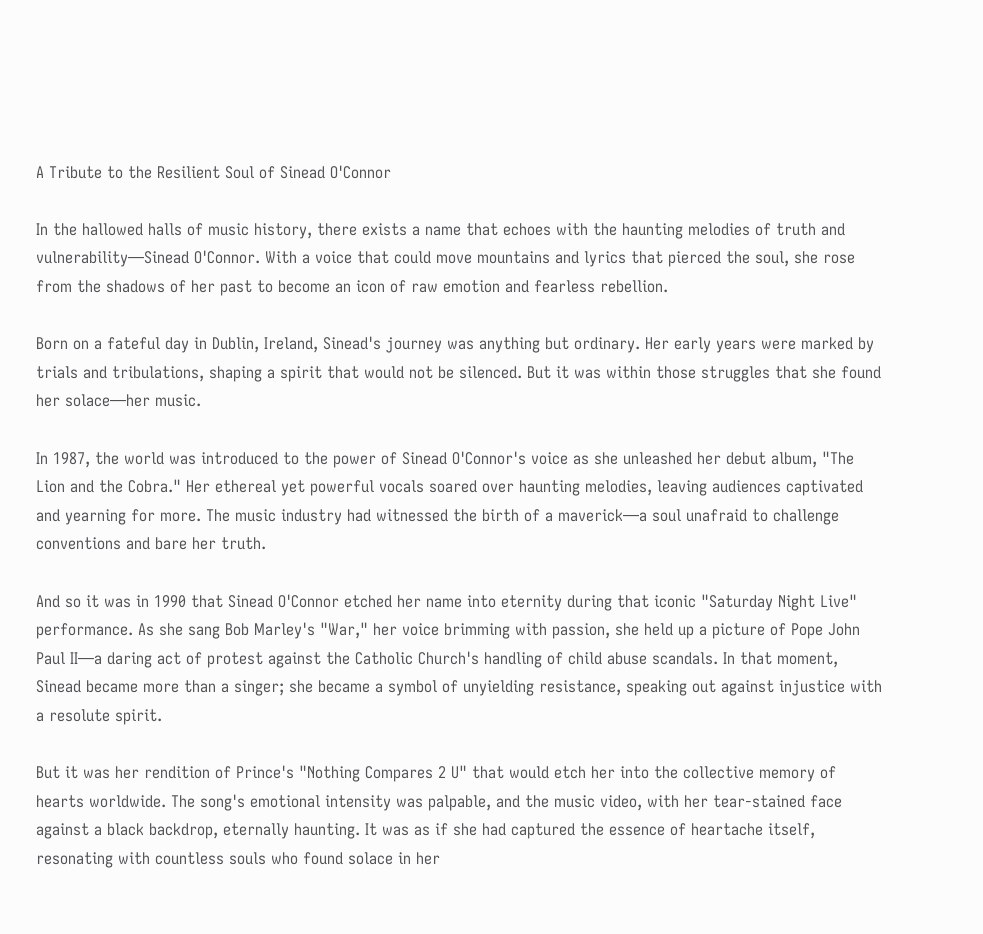A Tribute to the Resilient Soul of Sinead O'Connor

In the hallowed halls of music history, there exists a name that echoes with the haunting melodies of truth and vulnerability—Sinead O'Connor. With a voice that could move mountains and lyrics that pierced the soul, she rose from the shadows of her past to become an icon of raw emotion and fearless rebellion.

Born on a fateful day in Dublin, Ireland, Sinead's journey was anything but ordinary. Her early years were marked by trials and tribulations, shaping a spirit that would not be silenced. But it was within those struggles that she found her solace—her music.

In 1987, the world was introduced to the power of Sinead O'Connor's voice as she unleashed her debut album, "The Lion and the Cobra." Her ethereal yet powerful vocals soared over haunting melodies, leaving audiences captivated and yearning for more. The music industry had witnessed the birth of a maverick—a soul unafraid to challenge conventions and bare her truth.

And so it was in 1990 that Sinead O'Connor etched her name into eternity during that iconic "Saturday Night Live" performance. As she sang Bob Marley's "War," her voice brimming with passion, she held up a picture of Pope John Paul II—a daring act of protest against the Catholic Church's handling of child abuse scandals. In that moment, Sinead became more than a singer; she became a symbol of unyielding resistance, speaking out against injustice with a resolute spirit.

But it was her rendition of Prince's "Nothing Compares 2 U" that would etch her into the collective memory of hearts worldwide. The song's emotional intensity was palpable, and the music video, with her tear-stained face against a black backdrop, eternally haunting. It was as if she had captured the essence of heartache itself, resonating with countless souls who found solace in her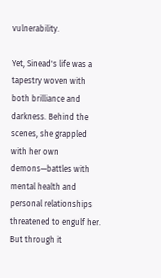vulnerability.

Yet, Sinead's life was a tapestry woven with both brilliance and darkness. Behind the scenes, she grappled with her own demons—battles with mental health and personal relationships threatened to engulf her. But through it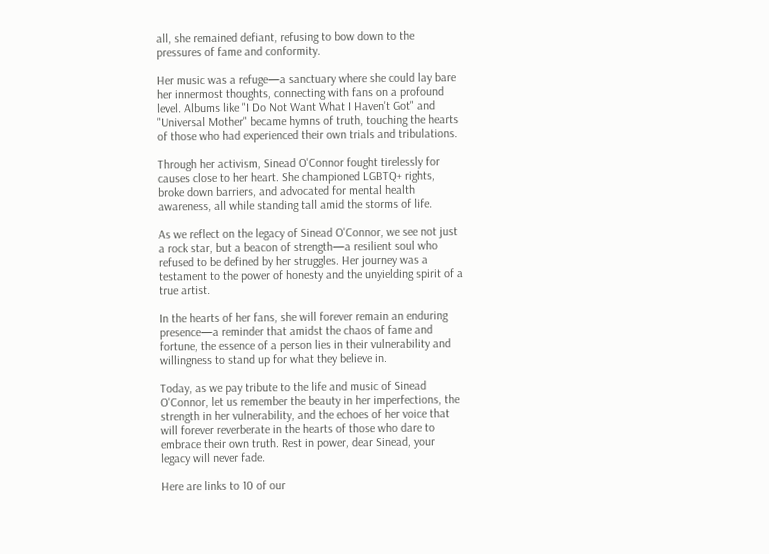all, she remained defiant, refusing to bow down to the pressures of fame and conformity.

Her music was a refuge—a sanctuary where she could lay bare her innermost thoughts, connecting with fans on a profound level. Albums like "I Do Not Want What I Haven't Got" and "Universal Mother" became hymns of truth, touching the hearts of those who had experienced their own trials and tribulations.

Through her activism, Sinead O'Connor fought tirelessly for causes close to her heart. She championed LGBTQ+ rights, broke down barriers, and advocated for mental health awareness, all while standing tall amid the storms of life.

As we reflect on the legacy of Sinead O'Connor, we see not just a rock star, but a beacon of strength—a resilient soul who refused to be defined by her struggles. Her journey was a testament to the power of honesty and the unyielding spirit of a true artist.

In the hearts of her fans, she will forever remain an enduring presence—a reminder that amidst the chaos of fame and fortune, the essence of a person lies in their vulnerability and willingness to stand up for what they believe in.

Today, as we pay tribute to the life and music of Sinead O'Connor, let us remember the beauty in her imperfections, the strength in her vulnerability, and the echoes of her voice that will forever reverberate in the hearts of those who dare to embrace their own truth. Rest in power, dear Sinead, your legacy will never fade.

Here are links to 10 of our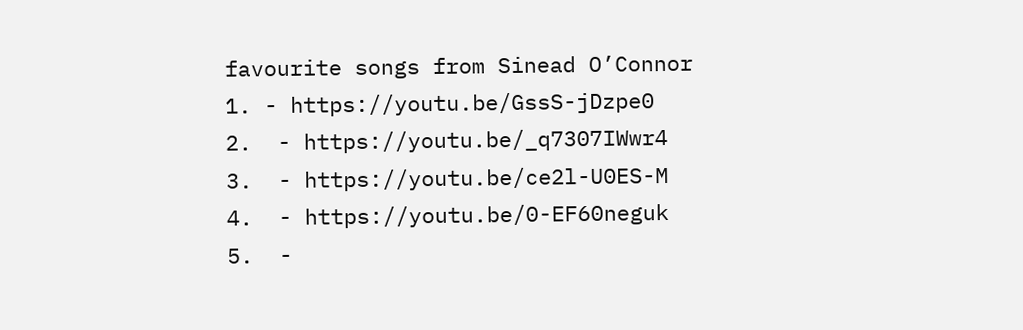favourite songs from Sinead O’Connor
1. - https://youtu.be/GssS-jDzpe0
2.  - https://youtu.be/_q7307IWwr4
3.  - https://youtu.be/ce2l-U0ES-M
4.  - https://youtu.be/0-EF60neguk
5.  -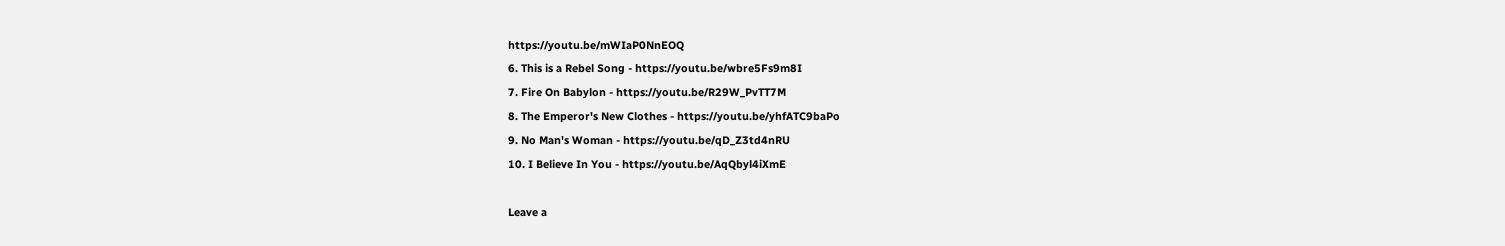https://youtu.be/mWIaP0NnEOQ
6. This is a Rebel Song - https://youtu.be/wbre5Fs9m8I
7. Fire On Babylon - https://youtu.be/R29W_PvTT7M
8. The Emperor's New Clothes - https://youtu.be/yhfATC9baPo
9. No Man's Woman - https://youtu.be/qD_Z3td4nRU
10. I Believe In You - https://youtu.be/AqQbyl4iXmE

Leave a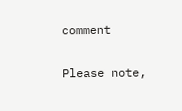comment

Please note,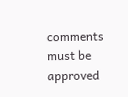comments must be approved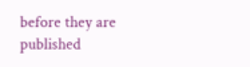before they are published